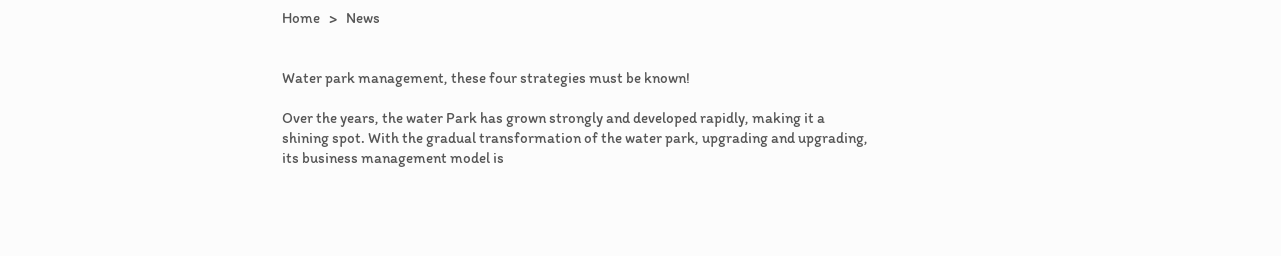Home   >   News


Water park management, these four strategies must be known!

Over the years, the water Park has grown strongly and developed rapidly, making it a shining spot. With the gradual transformation of the water park, upgrading and upgrading, its business management model is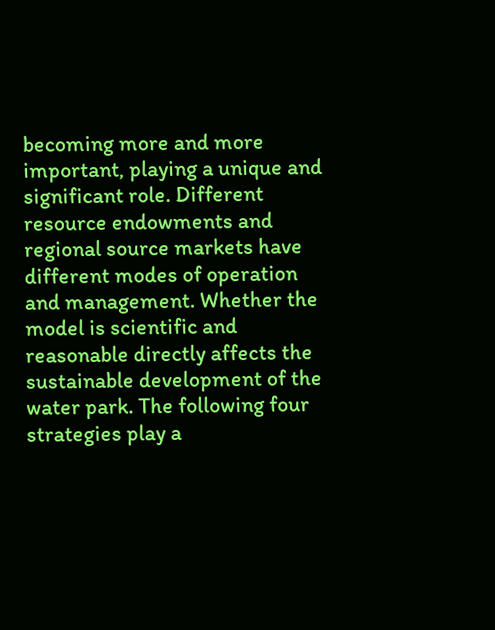becoming more and more important, playing a unique and significant role. Different resource endowments and regional source markets have different modes of operation and management. Whether the model is scientific and reasonable directly affects the sustainable development of the water park. The following four strategies play a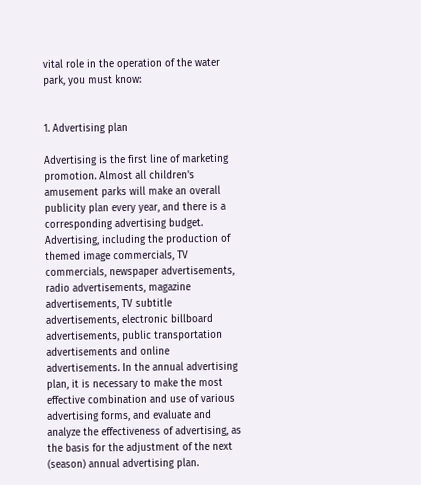vital role in the operation of the water park, you must know:


1. Advertising plan

Advertising is the first line of marketing promotion. Almost all children's amusement parks will make an overall publicity plan every year, and there is a corresponding advertising budget. Advertising, including the production of themed image commercials, TV commercials, newspaper advertisements, radio advertisements, magazine advertisements, TV subtitle advertisements, electronic billboard advertisements, public transportation advertisements and online advertisements. In the annual advertising plan, it is necessary to make the most effective combination and use of various advertising forms, and evaluate and analyze the effectiveness of advertising, as the basis for the adjustment of the next (season) annual advertising plan.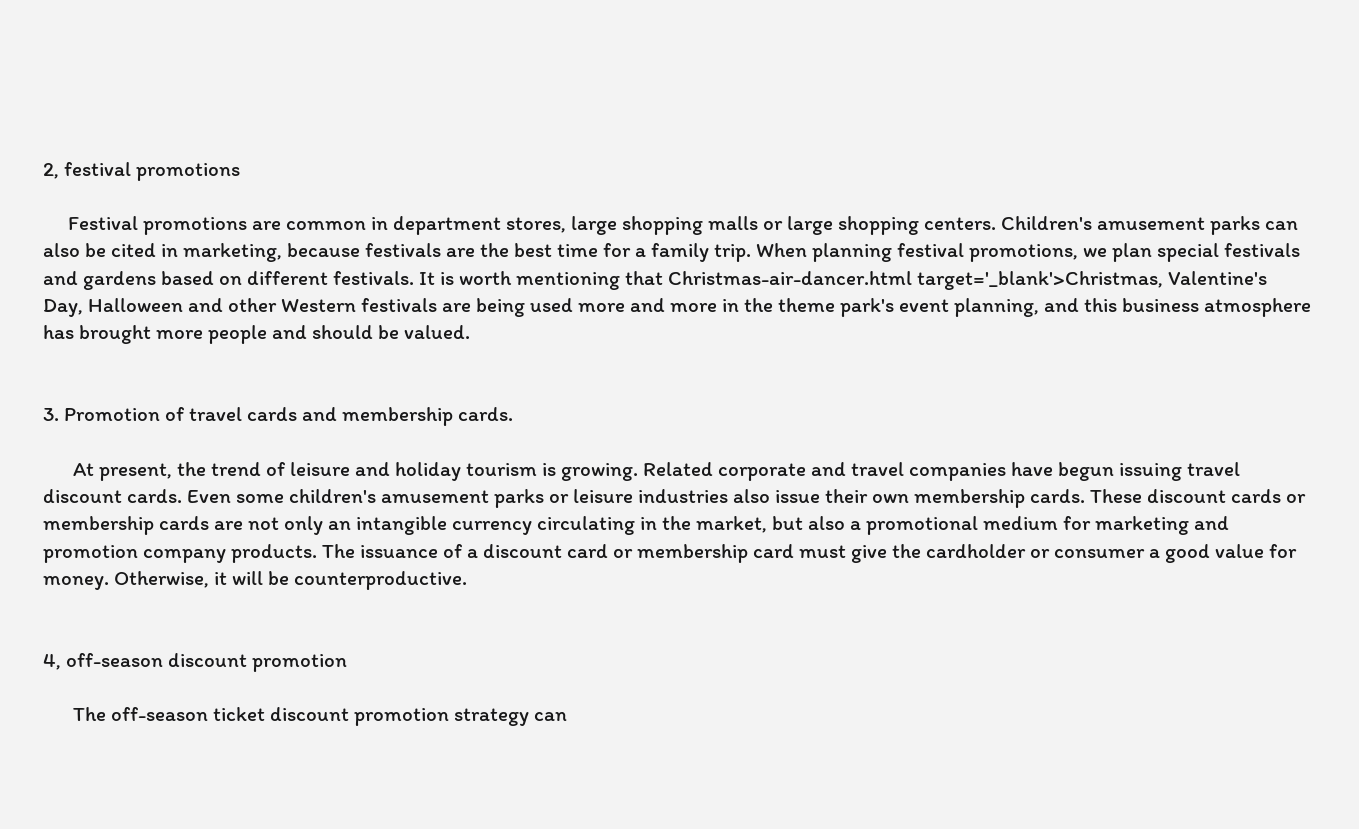2, festival promotions

     Festival promotions are common in department stores, large shopping malls or large shopping centers. Children's amusement parks can also be cited in marketing, because festivals are the best time for a family trip. When planning festival promotions, we plan special festivals and gardens based on different festivals. It is worth mentioning that Christmas-air-dancer.html target='_blank'>Christmas, Valentine's Day, Halloween and other Western festivals are being used more and more in the theme park's event planning, and this business atmosphere has brought more people and should be valued.


3. Promotion of travel cards and membership cards.

      At present, the trend of leisure and holiday tourism is growing. Related corporate and travel companies have begun issuing travel discount cards. Even some children's amusement parks or leisure industries also issue their own membership cards. These discount cards or membership cards are not only an intangible currency circulating in the market, but also a promotional medium for marketing and promotion company products. The issuance of a discount card or membership card must give the cardholder or consumer a good value for money. Otherwise, it will be counterproductive.


4, off-season discount promotion

      The off-season ticket discount promotion strategy can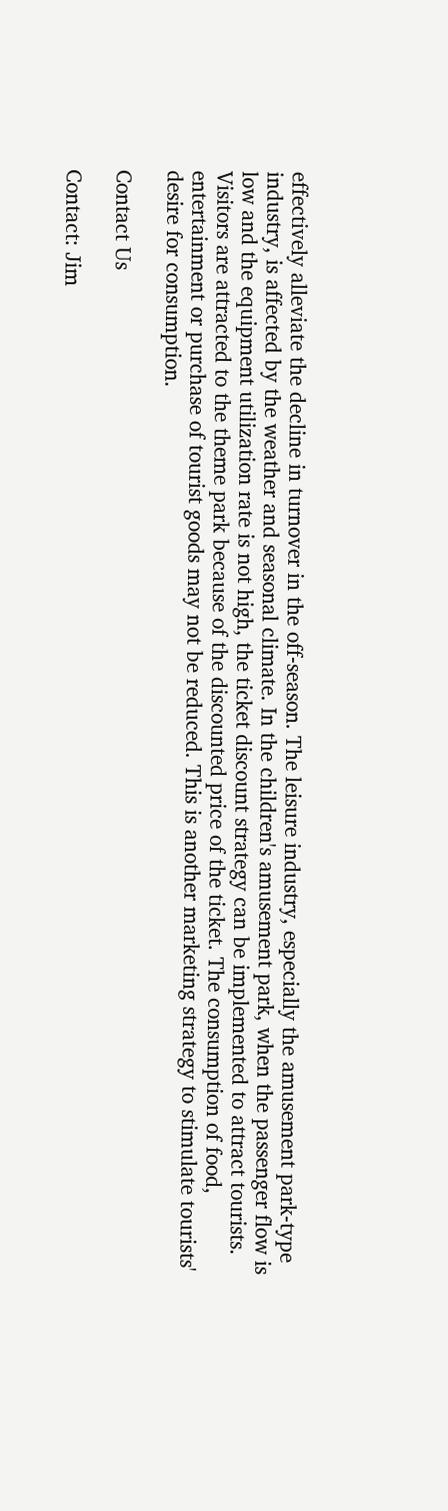effectively alleviate the decline in turnover in the off-season. The leisure industry, especially the amusement park-type industry, is affected by the weather and seasonal climate. In the children's amusement park, when the passenger flow is low and the equipment utilization rate is not high, the ticket discount strategy can be implemented to attract tourists. Visitors are attracted to the theme park because of the discounted price of the ticket. The consumption of food, entertainment or purchase of tourist goods may not be reduced. This is another marketing strategy to stimulate tourists' desire for consumption.

Contact Us

Contact: Jim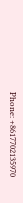Phone: +8617702135970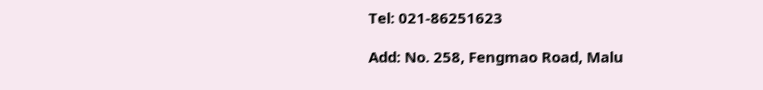Tel: 021-86251623

Add: No. 258, Fengmao Road, Malu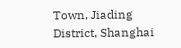Town, Jiading District, Shanghai